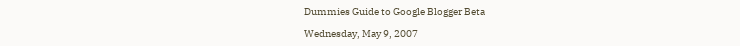Dummies Guide to Google Blogger Beta

Wednesday, May 9, 2007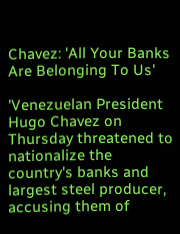Chavez: 'All Your Banks Are Belonging To Us'

'Venezuelan President Hugo Chavez on Thursday threatened to nationalize the country's banks and largest steel producer, accusing them of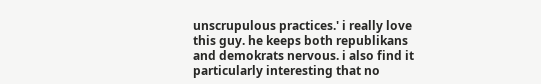unscrupulous practices.' i really love this guy. he keeps both republikans and demokrats nervous. i also find it particularly interesting that no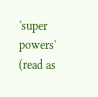'super powers' (read as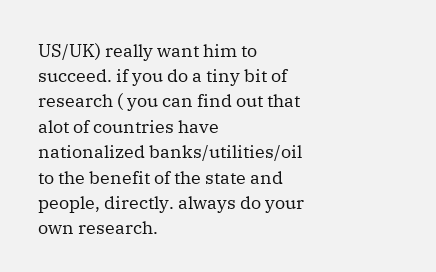US/UK) really want him to succeed. if you do a tiny bit of research ( you can find out that alot of countries have nationalized banks/utilities/oil to the benefit of the state and people, directly. always do your own research.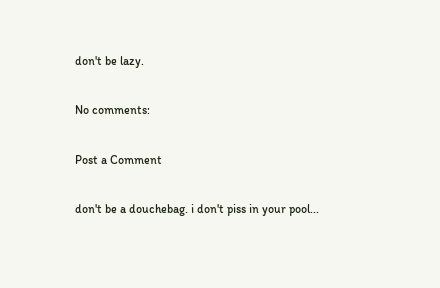don't be lazy.

No comments:

Post a Comment

don't be a douchebag. i don't piss in your pool...